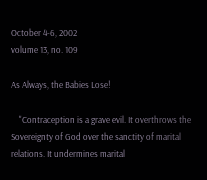October 4-6, 2002
volume 13, no. 109

As Always, the Babies Lose!

    "Contraception is a grave evil. It overthrows the Sovereignty of God over the sanctity of marital relations. It undermines marital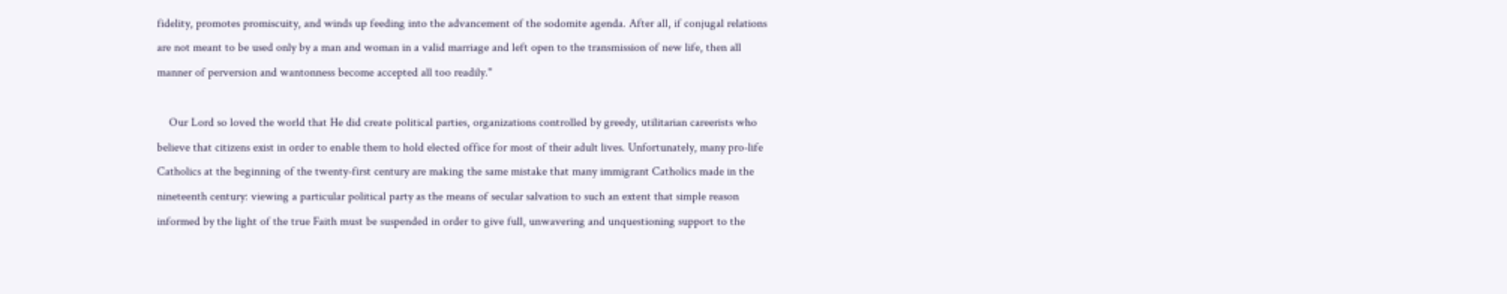fidelity, promotes promiscuity, and winds up feeding into the advancement of the sodomite agenda. After all, if conjugal relations are not meant to be used only by a man and woman in a valid marriage and left open to the transmission of new life, then all manner of perversion and wantonness become accepted all too readily."

    Our Lord so loved the world that He did create political parties, organizations controlled by greedy, utilitarian careerists who believe that citizens exist in order to enable them to hold elected office for most of their adult lives. Unfortunately, many pro-life Catholics at the beginning of the twenty-first century are making the same mistake that many immigrant Catholics made in the nineteenth century: viewing a particular political party as the means of secular salvation to such an extent that simple reason informed by the light of the true Faith must be suspended in order to give full, unwavering and unquestioning support to the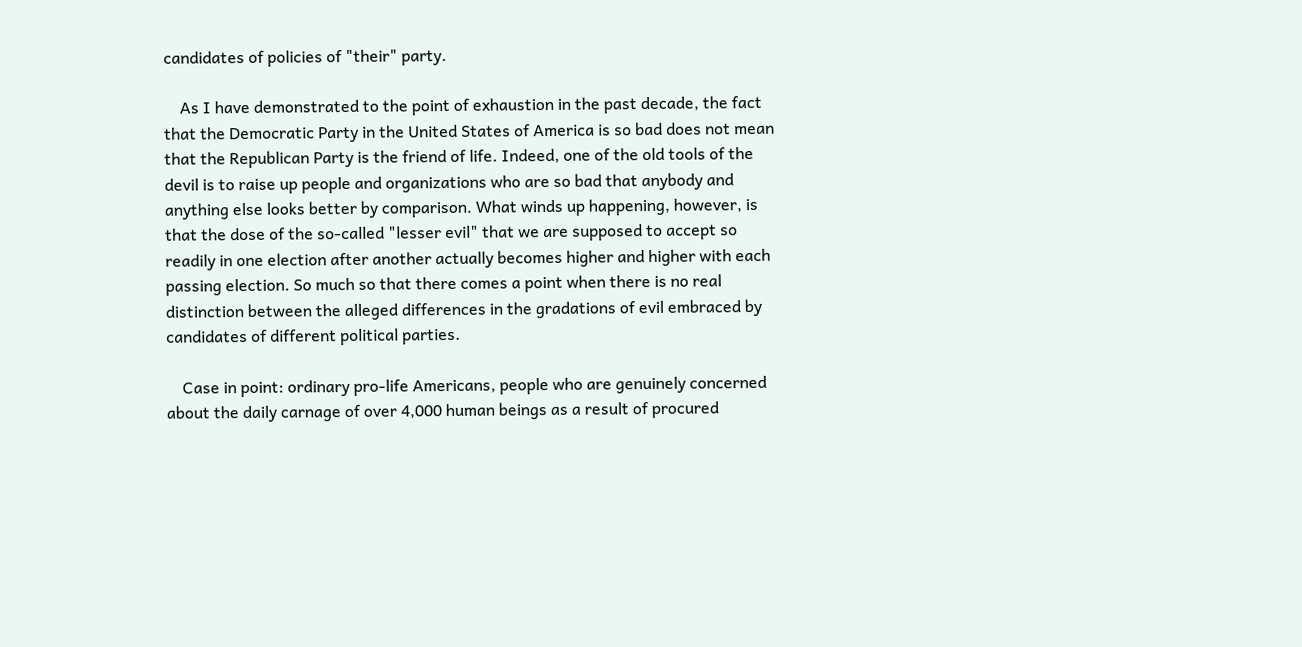candidates of policies of "their" party.

    As I have demonstrated to the point of exhaustion in the past decade, the fact that the Democratic Party in the United States of America is so bad does not mean that the Republican Party is the friend of life. Indeed, one of the old tools of the devil is to raise up people and organizations who are so bad that anybody and anything else looks better by comparison. What winds up happening, however, is that the dose of the so-called "lesser evil" that we are supposed to accept so readily in one election after another actually becomes higher and higher with each passing election. So much so that there comes a point when there is no real distinction between the alleged differences in the gradations of evil embraced by candidates of different political parties.

    Case in point: ordinary pro-life Americans, people who are genuinely concerned about the daily carnage of over 4,000 human beings as a result of procured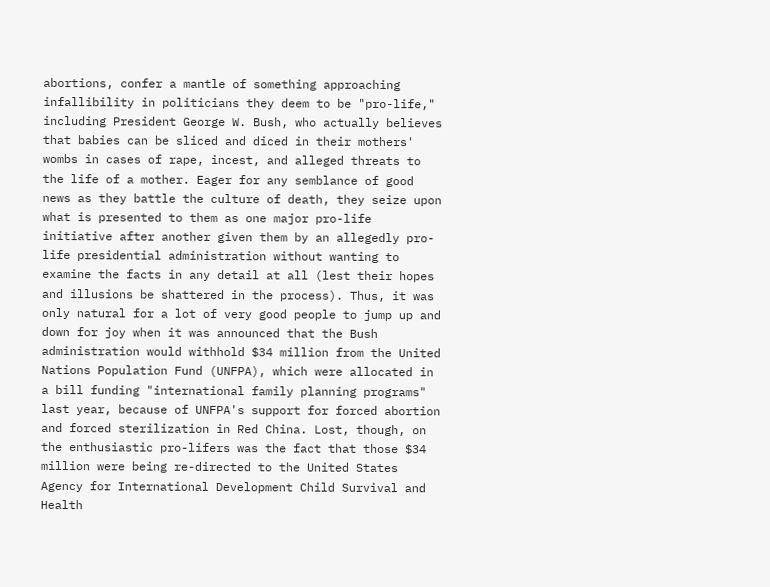abortions, confer a mantle of something approaching infallibility in politicians they deem to be "pro-life," including President George W. Bush, who actually believes that babies can be sliced and diced in their mothers' wombs in cases of rape, incest, and alleged threats to the life of a mother. Eager for any semblance of good news as they battle the culture of death, they seize upon what is presented to them as one major pro-life initiative after another given them by an allegedly pro-life presidential administration without wanting to examine the facts in any detail at all (lest their hopes and illusions be shattered in the process). Thus, it was only natural for a lot of very good people to jump up and down for joy when it was announced that the Bush administration would withhold $34 million from the United Nations Population Fund (UNFPA), which were allocated in a bill funding "international family planning programs" last year, because of UNFPA's support for forced abortion and forced sterilization in Red China. Lost, though, on the enthusiastic pro-lifers was the fact that those $34 million were being re-directed to the United States Agency for International Development Child Survival and Health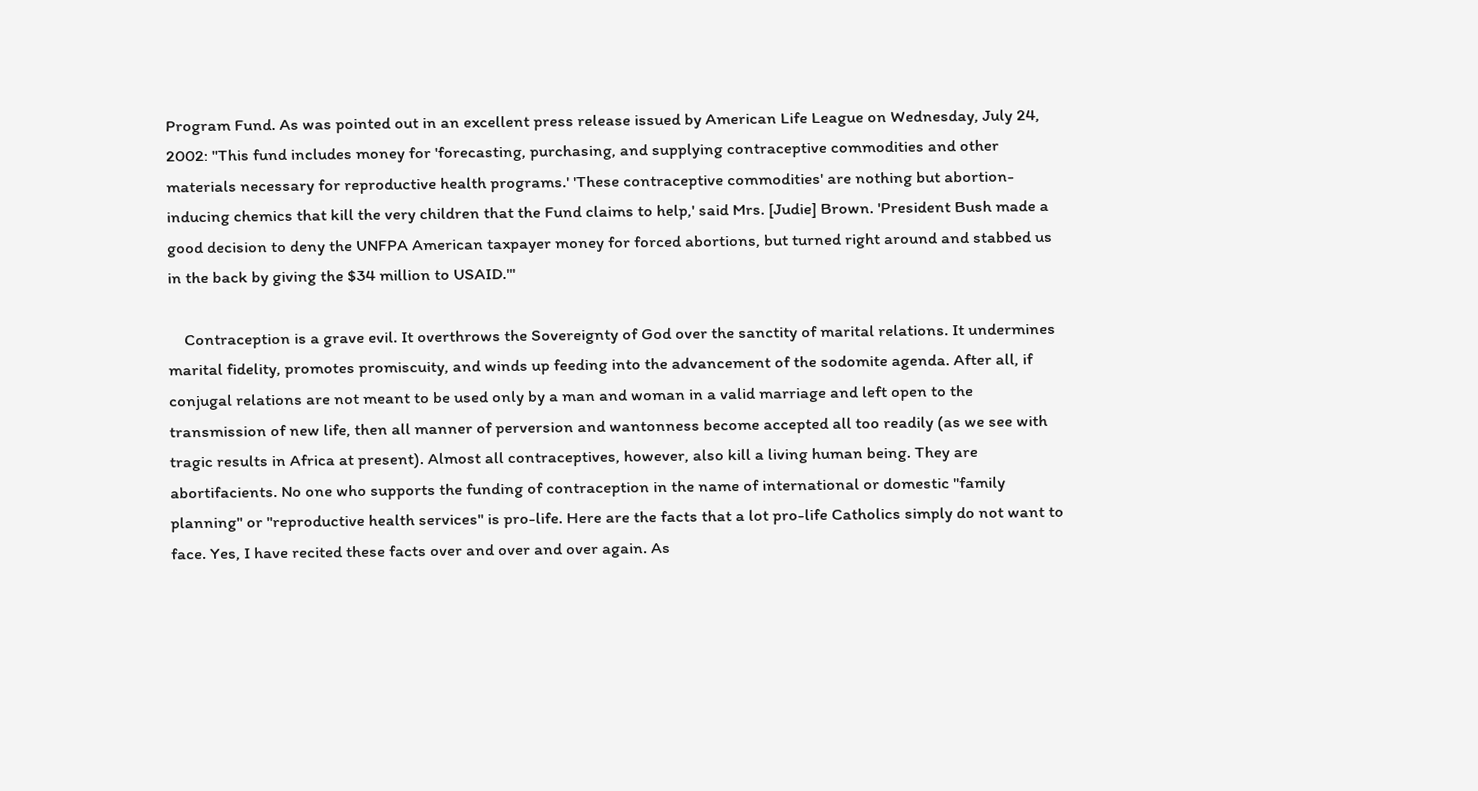Program Fund. As was pointed out in an excellent press release issued by American Life League on Wednesday, July 24, 2002: "This fund includes money for 'forecasting, purchasing, and supplying contraceptive commodities and other materials necessary for reproductive health programs.' 'These contraceptive commodities' are nothing but abortion-inducing chemics that kill the very children that the Fund claims to help,' said Mrs. [Judie] Brown. 'President Bush made a good decision to deny the UNFPA American taxpayer money for forced abortions, but turned right around and stabbed us in the back by giving the $34 million to USAID.'"

    Contraception is a grave evil. It overthrows the Sovereignty of God over the sanctity of marital relations. It undermines marital fidelity, promotes promiscuity, and winds up feeding into the advancement of the sodomite agenda. After all, if conjugal relations are not meant to be used only by a man and woman in a valid marriage and left open to the transmission of new life, then all manner of perversion and wantonness become accepted all too readily (as we see with tragic results in Africa at present). Almost all contraceptives, however, also kill a living human being. They are abortifacients. No one who supports the funding of contraception in the name of international or domestic "family planning" or "reproductive health services" is pro-life. Here are the facts that a lot pro-life Catholics simply do not want to face. Yes, I have recited these facts over and over and over again. As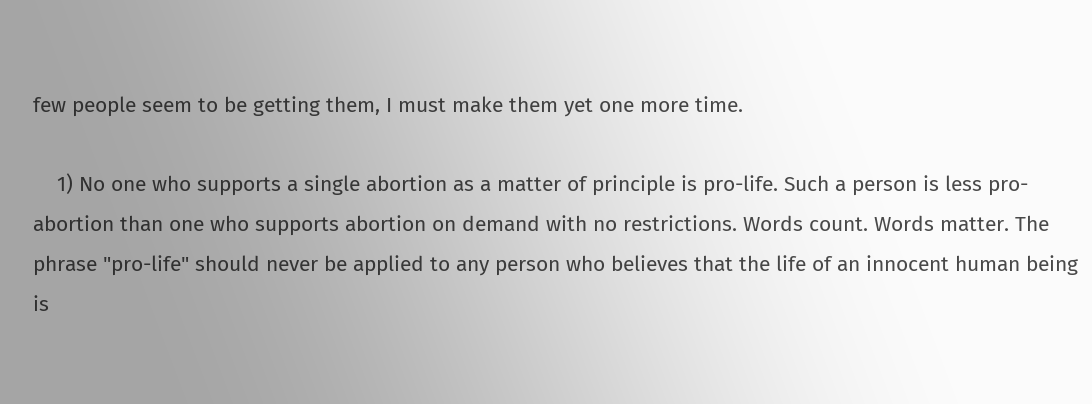few people seem to be getting them, I must make them yet one more time.

    1) No one who supports a single abortion as a matter of principle is pro-life. Such a person is less pro-abortion than one who supports abortion on demand with no restrictions. Words count. Words matter. The phrase "pro-life" should never be applied to any person who believes that the life of an innocent human being is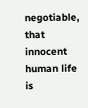negotiable, that innocent human life is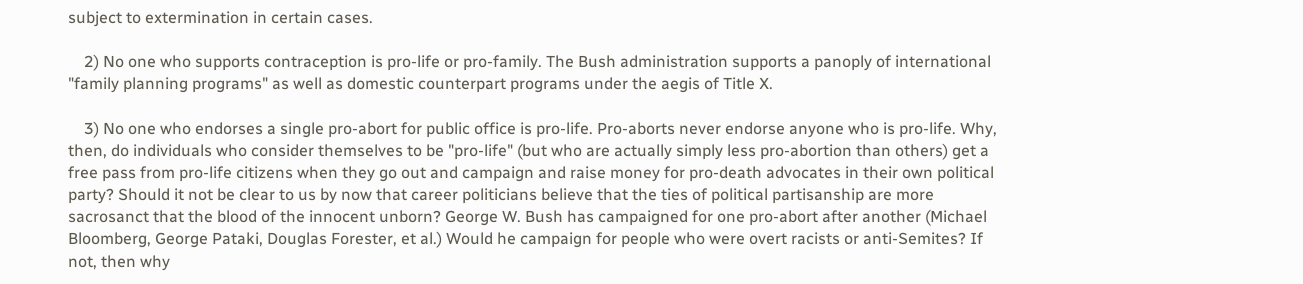subject to extermination in certain cases.

    2) No one who supports contraception is pro-life or pro-family. The Bush administration supports a panoply of international "family planning programs" as well as domestic counterpart programs under the aegis of Title X.

    3) No one who endorses a single pro-abort for public office is pro-life. Pro-aborts never endorse anyone who is pro-life. Why, then, do individuals who consider themselves to be "pro-life" (but who are actually simply less pro-abortion than others) get a free pass from pro-life citizens when they go out and campaign and raise money for pro-death advocates in their own political party? Should it not be clear to us by now that career politicians believe that the ties of political partisanship are more sacrosanct that the blood of the innocent unborn? George W. Bush has campaigned for one pro-abort after another (Michael Bloomberg, George Pataki, Douglas Forester, et al.) Would he campaign for people who were overt racists or anti-Semites? If not, then why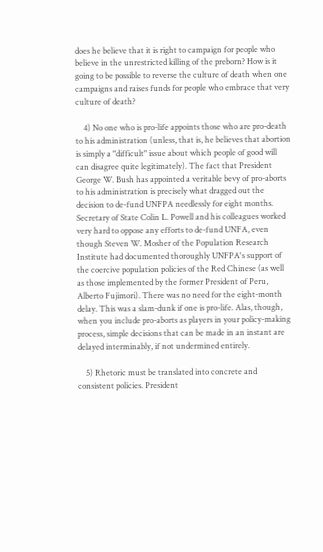does he believe that it is right to campaign for people who believe in the unrestricted killing of the preborn? How is it going to be possible to reverse the culture of death when one campaigns and raises funds for people who embrace that very culture of death?

    4) No one who is pro-life appoints those who are pro-death to his administration (unless, that is, he believes that abortion is simply a "difficult" issue about which people of good will can disagree quite legitimately). The fact that President George W. Bush has appointed a veritable bevy of pro-aborts to his administration is precisely what dragged out the decision to de-fund UNFPA needlessly for eight months. Secretary of State Colin L. Powell and his colleagues worked very hard to oppose any efforts to de-fund UNFA, even though Steven W. Mosher of the Population Research Institute had documented thoroughly UNFPA's support of the coercive population policies of the Red Chinese (as well as those implemented by the former President of Peru, Alberto Fujimori). There was no need for the eight-month delay. This was a slam-dunk if one is pro-life. Alas, though, when you include pro-aborts as players in your policy-making process, simple decisions that can be made in an instant are delayed interminably, if not undermined entirely.

    5) Rhetoric must be translated into concrete and consistent policies. President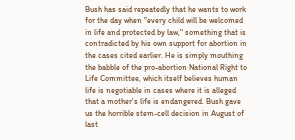Bush has said repeatedly that he wants to work for the day when "every child will be welcomed in life and protected by law," something that is contradicted by his own support for abortion in the cases cited earlier. He is simply mouthing the babble of the pro-abortion National Right to Life Committee, which itself believes human life is negotiable in cases where it is alleged that a mother's life is endangered. Bush gave us the horrible stem-cell decision in August of last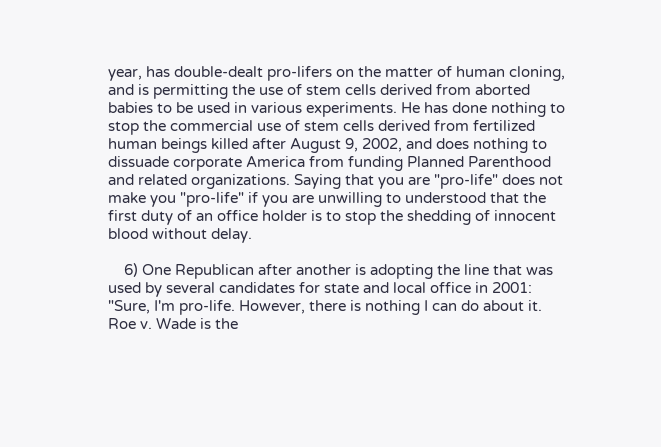year, has double-dealt pro-lifers on the matter of human cloning, and is permitting the use of stem cells derived from aborted babies to be used in various experiments. He has done nothing to stop the commercial use of stem cells derived from fertilized human beings killed after August 9, 2002, and does nothing to dissuade corporate America from funding Planned Parenthood and related organizations. Saying that you are "pro-life" does not make you "pro-life" if you are unwilling to understood that the first duty of an office holder is to stop the shedding of innocent blood without delay.

    6) One Republican after another is adopting the line that was used by several candidates for state and local office in 2001: "Sure, I'm pro-life. However, there is nothing I can do about it. Roe v. Wade is the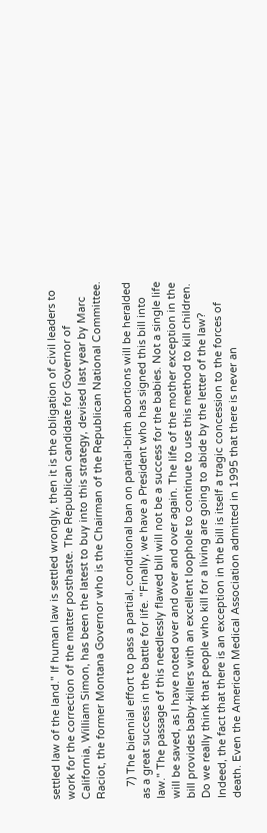settled law of the land." If human law is settled wrongly, then it is the obligation of civil leaders to work for the correction of the matter posthaste. The Republican candidate for Governor of California, William Simon, has been the latest to buy into this strategy, devised last year by Marc Raciot, the former Montana Governor who is the Chairman of the Republican National Committee.

    7) The biennial effort to pass a partial, conditional ban on partial-birth abortions will be heralded as a great success in the battle for life. "Finally, we have a President who has signed this bill into law." The passage of this needlessly flawed bill will not be a success for the babies. Not a single life will be saved, as I have noted over and over and over again. The life of the mother exception in the bill provides baby-killers with an excellent loophole to continue to use this method to kill children. Do we really think that people who kill for a living are going to abide by the letter of the law? Indeed, the fact that there is an exception in the bill is itself a tragic concession to the forces of death. Even the American Medical Association admitted in 1995 that there is never an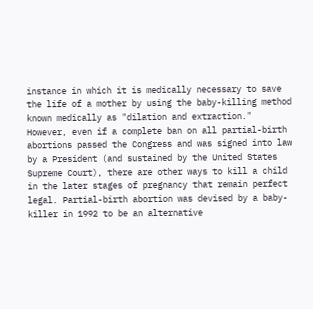instance in which it is medically necessary to save the life of a mother by using the baby-killing method known medically as "dilation and extraction." However, even if a complete ban on all partial-birth abortions passed the Congress and was signed into law by a President (and sustained by the United States Supreme Court), there are other ways to kill a child in the later stages of pregnancy that remain perfect legal. Partial-birth abortion was devised by a baby-killer in 1992 to be an alternative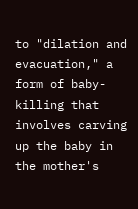to "dilation and evacuation," a form of baby-killing that involves carving up the baby in the mother's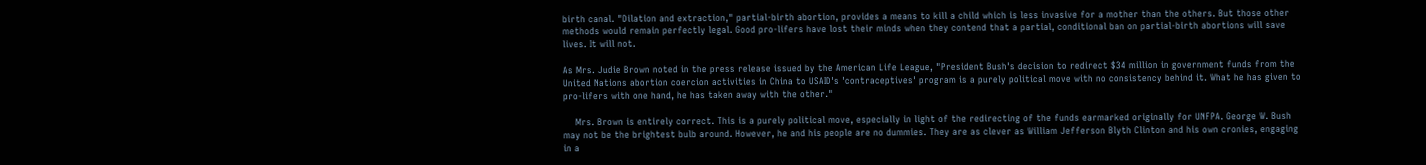birth canal. "Dilation and extraction," partial-birth abortion, provides a means to kill a child which is less invasive for a mother than the others. But those other methods would remain perfectly legal. Good pro-lifers have lost their minds when they contend that a partial, conditional ban on partial-birth abortions will save lives. It will not.

As Mrs. Judie Brown noted in the press release issued by the American Life League, "President Bush's decision to redirect $34 million in government funds from the United Nations abortion coercion activities in China to USAID's 'contraceptives' program is a purely political move with no consistency behind it. What he has given to pro-lifers with one hand, he has taken away with the other."

    Mrs. Brown is entirely correct. This is a purely political move, especially in light of the redirecting of the funds earmarked originally for UNFPA. George W. Bush may not be the brightest bulb around. However, he and his people are no dummies. They are as clever as William Jefferson Blyth Clinton and his own cronies, engaging in a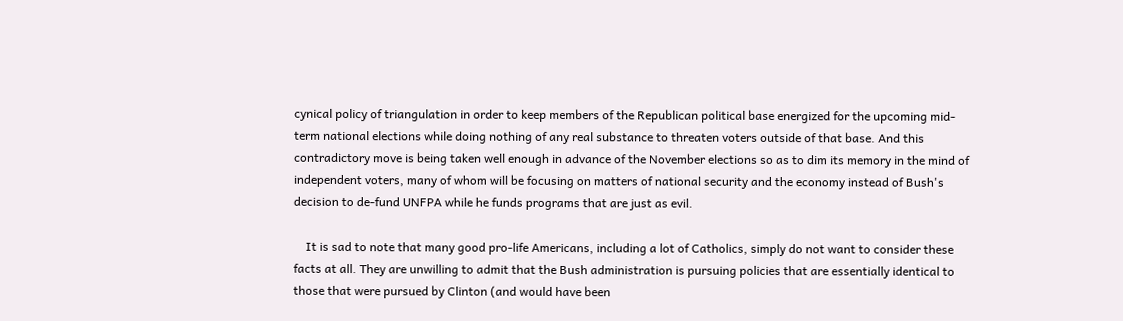cynical policy of triangulation in order to keep members of the Republican political base energized for the upcoming mid-term national elections while doing nothing of any real substance to threaten voters outside of that base. And this contradictory move is being taken well enough in advance of the November elections so as to dim its memory in the mind of independent voters, many of whom will be focusing on matters of national security and the economy instead of Bush's decision to de-fund UNFPA while he funds programs that are just as evil.

    It is sad to note that many good pro-life Americans, including a lot of Catholics, simply do not want to consider these facts at all. They are unwilling to admit that the Bush administration is pursuing policies that are essentially identical to those that were pursued by Clinton (and would have been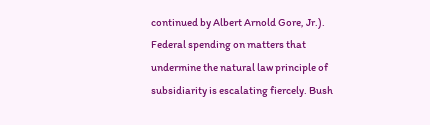continued by Albert Arnold Gore, Jr.). Federal spending on matters that undermine the natural law principle of subsidiarity is escalating fiercely. Bush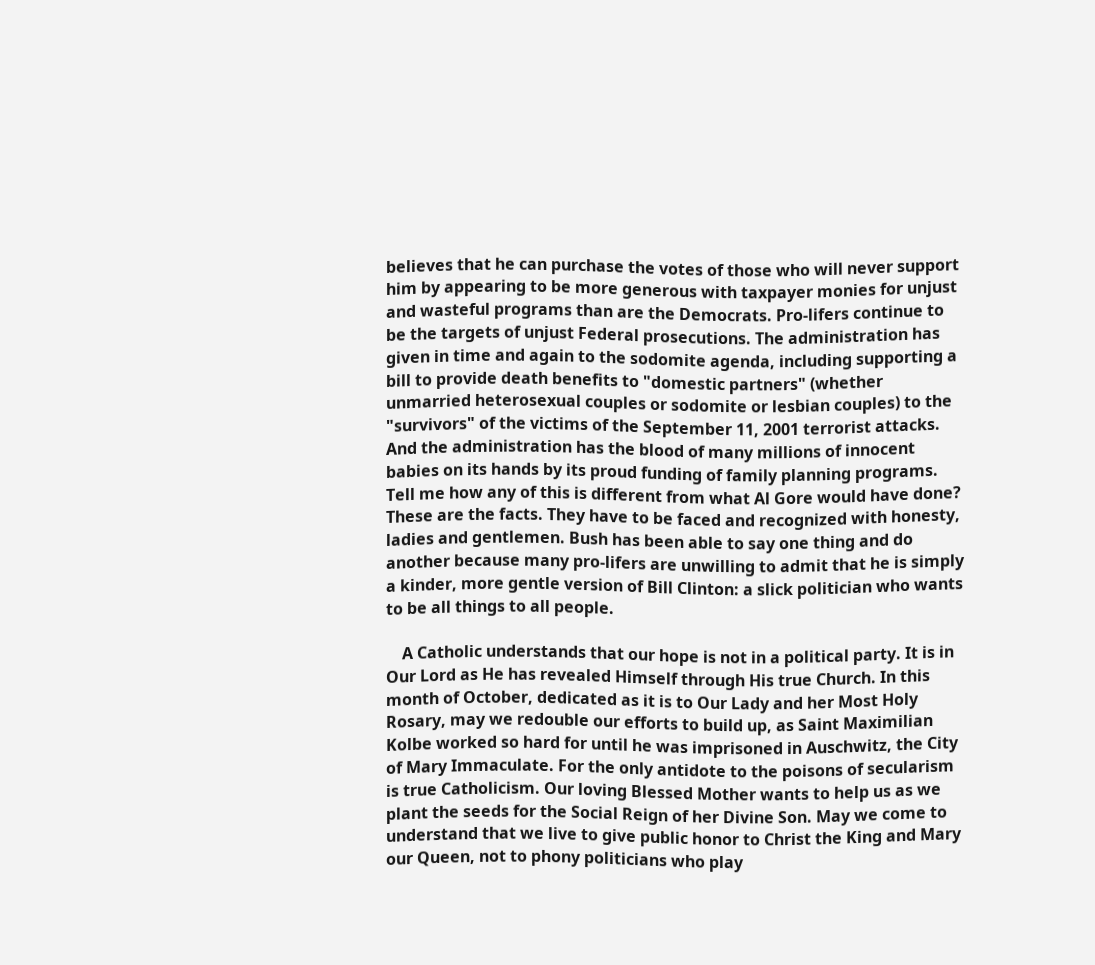believes that he can purchase the votes of those who will never support him by appearing to be more generous with taxpayer monies for unjust and wasteful programs than are the Democrats. Pro-lifers continue to be the targets of unjust Federal prosecutions. The administration has given in time and again to the sodomite agenda, including supporting a bill to provide death benefits to "domestic partners" (whether unmarried heterosexual couples or sodomite or lesbian couples) to the "survivors" of the victims of the September 11, 2001 terrorist attacks. And the administration has the blood of many millions of innocent babies on its hands by its proud funding of family planning programs. Tell me how any of this is different from what Al Gore would have done? These are the facts. They have to be faced and recognized with honesty, ladies and gentlemen. Bush has been able to say one thing and do another because many pro-lifers are unwilling to admit that he is simply a kinder, more gentle version of Bill Clinton: a slick politician who wants to be all things to all people.

    A Catholic understands that our hope is not in a political party. It is in Our Lord as He has revealed Himself through His true Church. In this month of October, dedicated as it is to Our Lady and her Most Holy Rosary, may we redouble our efforts to build up, as Saint Maximilian Kolbe worked so hard for until he was imprisoned in Auschwitz, the City of Mary Immaculate. For the only antidote to the poisons of secularism is true Catholicism. Our loving Blessed Mother wants to help us as we plant the seeds for the Social Reign of her Divine Son. May we come to understand that we live to give public honor to Christ the King and Mary our Queen, not to phony politicians who play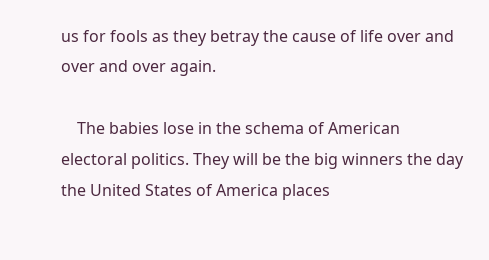us for fools as they betray the cause of life over and over and over again.

    The babies lose in the schema of American electoral politics. They will be the big winners the day the United States of America places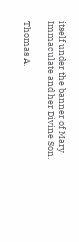itself under the banner of Mary Immaculate and her Divine Son.

Thomas A.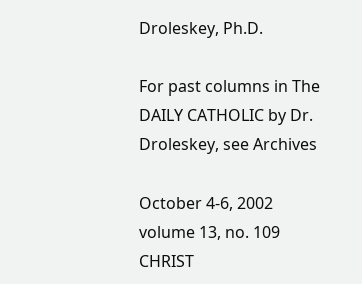Droleskey, Ph.D.

For past columns in The DAILY CATHOLIC by Dr. Droleskey, see Archives

October 4-6, 2002
volume 13, no. 109
CHRIST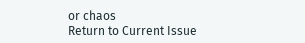or chaos
Return to Current Issue